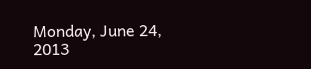Monday, June 24, 2013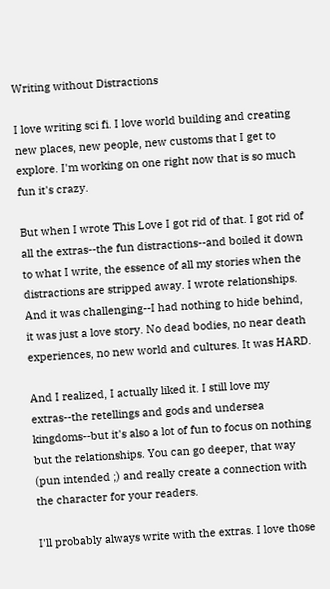Writing without Distractions

I love writing sci fi. I love world building and creating new places, new people, new customs that I get to explore. I'm working on one right now that is so much fun it's crazy.

But when I wrote This Love I got rid of that. I got rid of all the extras--the fun distractions--and boiled it down to what I write, the essence of all my stories when the distractions are stripped away. I wrote relationships. And it was challenging--I had nothing to hide behind, it was just a love story. No dead bodies, no near death experiences, no new world and cultures. It was HARD.

And I realized, I actually liked it. I still love my extras--the retellings and gods and undersea kingdoms--but it's also a lot of fun to focus on nothing but the relationships. You can go deeper, that way (pun intended ;) and really create a connection with the character for your readers.

I'll probably always write with the extras. I love those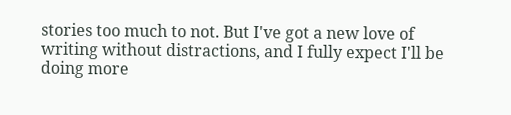stories too much to not. But I've got a new love of writing without distractions, and I fully expect I'll be doing more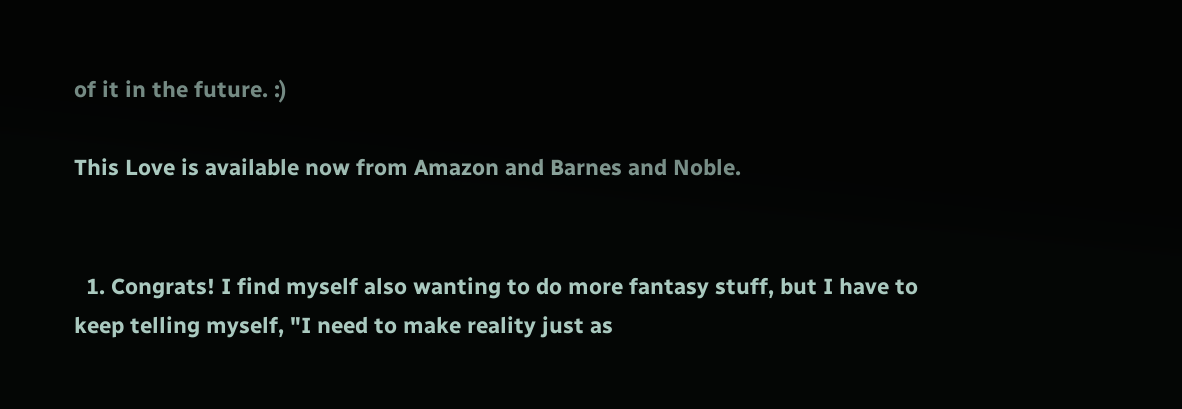of it in the future. :)

This Love is available now from Amazon and Barnes and Noble.


  1. Congrats! I find myself also wanting to do more fantasy stuff, but I have to keep telling myself, "I need to make reality just as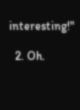interesting!"

  2. Oh.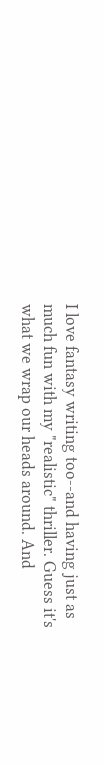I love fantasy writing too--and having just as much fun with my "realistic" thriller. Guess it's what we wrap our heads around. And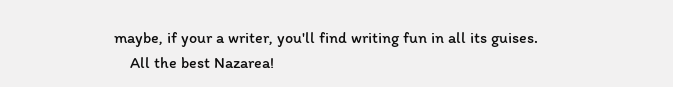maybe, if your a writer, you'll find writing fun in all its guises.
    All the best Nazarea!